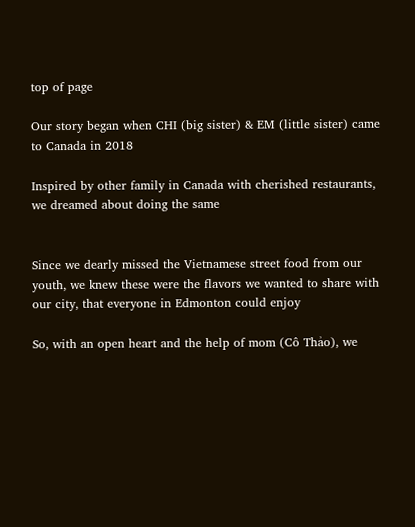top of page

Our story began when CHI (big sister) & EM (little sister) came to Canada in 2018

Inspired by other family in Canada with cherished restaurants, we dreamed about doing the same


Since we dearly missed the Vietnamese street food from our youth, we knew these were the flavors we wanted to share with our city, that everyone in Edmonton could enjoy

So, with an open heart and the help of mom (Cô Thảo), we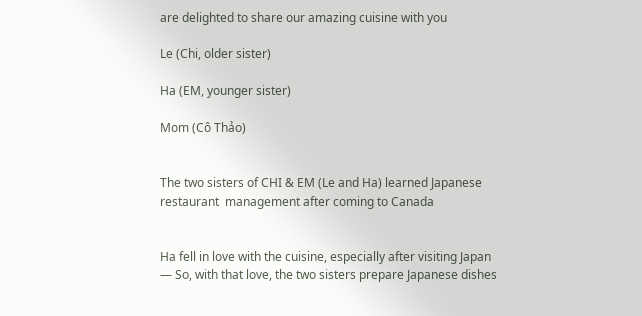are delighted to share our amazing cuisine with you

Le (Chi, older sister)

Ha (EM, younger sister)

Mom (Cô Thảo)


The two sisters of CHI & EM (Le and Ha) learned Japanese restaurant  management after coming to Canada


Ha fell in love with the cuisine, especially after visiting Japan — So, with that love, the two sisters prepare Japanese dishes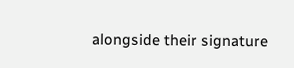alongside their signature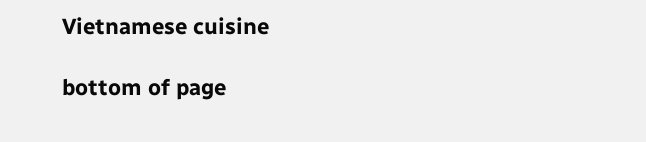Vietnamese cuisine

bottom of page